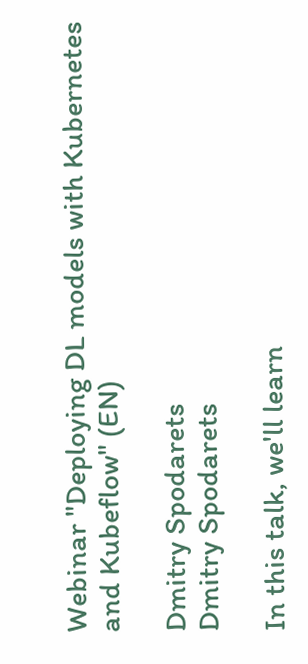Webinar "Deploying DL models with Kubernetes and Kubeflow" (EN)

Dmitry Spodarets
Dmitry Spodarets

In this talk, we'll learn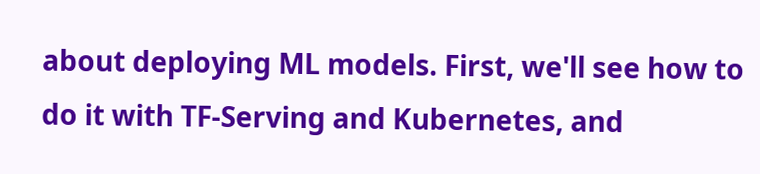about deploying ML models. First, we'll see how to do it with TF-Serving and Kubernetes, and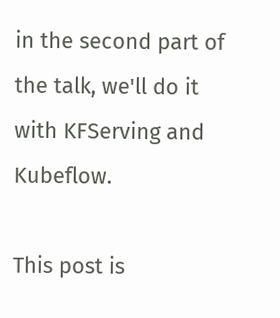in the second part of the talk, we'll do it with KFServing and Kubeflow.

This post is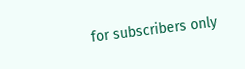for subscribers only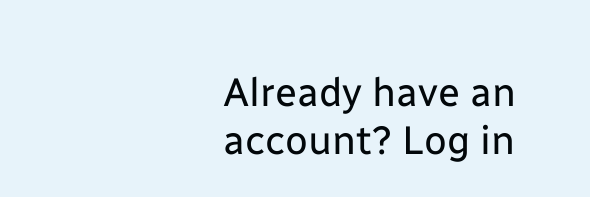Already have an account? Log in